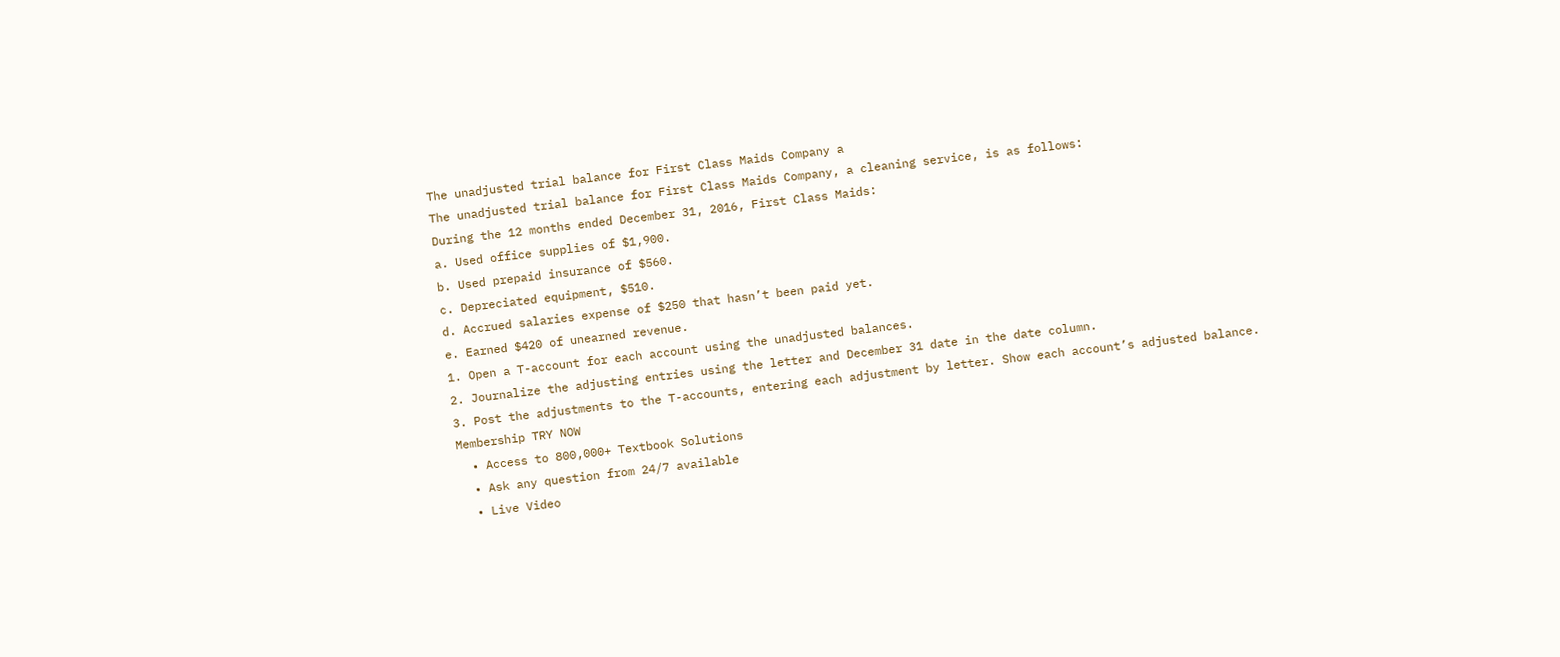The unadjusted trial balance for First Class Maids Company a
The unadjusted trial balance for First Class Maids Company, a cleaning service, is as follows:
During the 12 months ended December 31, 2016, First Class Maids:
a. Used office supplies of $1,900.
b. Used prepaid insurance of $560.
c. Depreciated equipment, $510.
d. Accrued salaries expense of $250 that hasn’t been paid yet.
e. Earned $420 of unearned revenue.
1. Open a T-account for each account using the unadjusted balances.
2. Journalize the adjusting entries using the letter and December 31 date in the date column.
3. Post the adjustments to the T-accounts, entering each adjustment by letter. Show each account’s adjusted balance.
Membership TRY NOW
  • Access to 800,000+ Textbook Solutions
  • Ask any question from 24/7 available
  • Live Video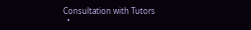Consultation with Tutors
  •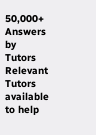50,000+ Answers by Tutors
Relevant Tutors available to help